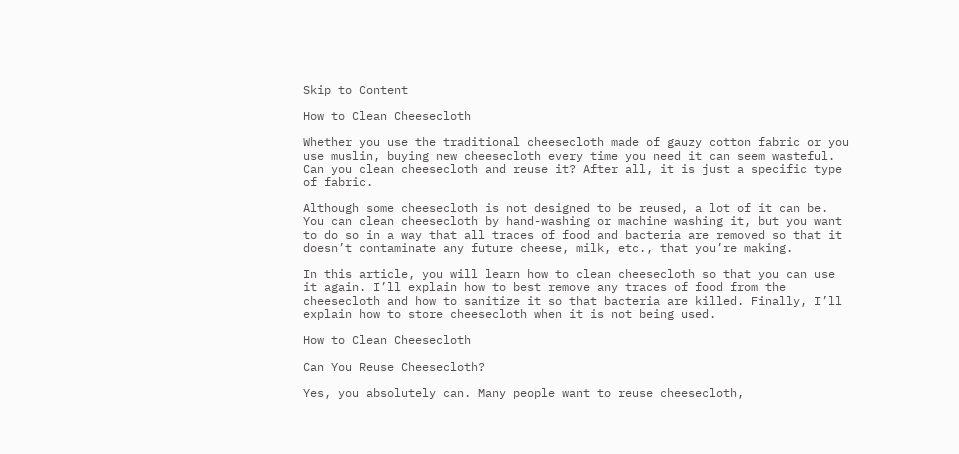Skip to Content

How to Clean Cheesecloth

Whether you use the traditional cheesecloth made of gauzy cotton fabric or you use muslin, buying new cheesecloth every time you need it can seem wasteful. Can you clean cheesecloth and reuse it? After all, it is just a specific type of fabric.

Although some cheesecloth is not designed to be reused, a lot of it can be. You can clean cheesecloth by hand-washing or machine washing it, but you want to do so in a way that all traces of food and bacteria are removed so that it doesn’t contaminate any future cheese, milk, etc., that you’re making.

In this article, you will learn how to clean cheesecloth so that you can use it again. I’ll explain how to best remove any traces of food from the cheesecloth and how to sanitize it so that bacteria are killed. Finally, I’ll explain how to store cheesecloth when it is not being used.

How to Clean Cheesecloth

Can You Reuse Cheesecloth?

Yes, you absolutely can. Many people want to reuse cheesecloth,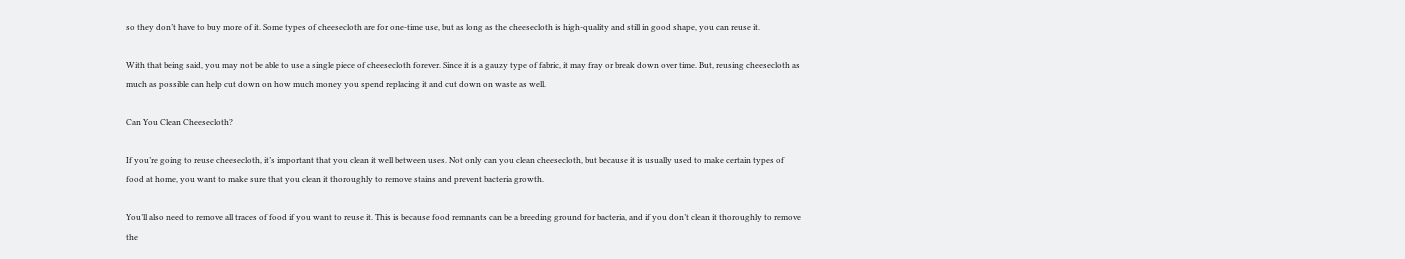so they don’t have to buy more of it. Some types of cheesecloth are for one-time use, but as long as the cheesecloth is high-quality and still in good shape, you can reuse it.

With that being said, you may not be able to use a single piece of cheesecloth forever. Since it is a gauzy type of fabric, it may fray or break down over time. But, reusing cheesecloth as much as possible can help cut down on how much money you spend replacing it and cut down on waste as well.

Can You Clean Cheesecloth?

If you’re going to reuse cheesecloth, it’s important that you clean it well between uses. Not only can you clean cheesecloth, but because it is usually used to make certain types of food at home, you want to make sure that you clean it thoroughly to remove stains and prevent bacteria growth.

You’ll also need to remove all traces of food if you want to reuse it. This is because food remnants can be a breeding ground for bacteria, and if you don’t clean it thoroughly to remove the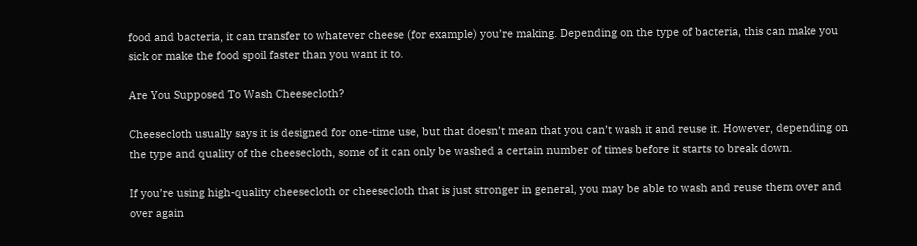food and bacteria, it can transfer to whatever cheese (for example) you’re making. Depending on the type of bacteria, this can make you sick or make the food spoil faster than you want it to.

Are You Supposed To Wash Cheesecloth?

Cheesecloth usually says it is designed for one-time use, but that doesn’t mean that you can’t wash it and reuse it. However, depending on the type and quality of the cheesecloth, some of it can only be washed a certain number of times before it starts to break down.

If you’re using high-quality cheesecloth or cheesecloth that is just stronger in general, you may be able to wash and reuse them over and over again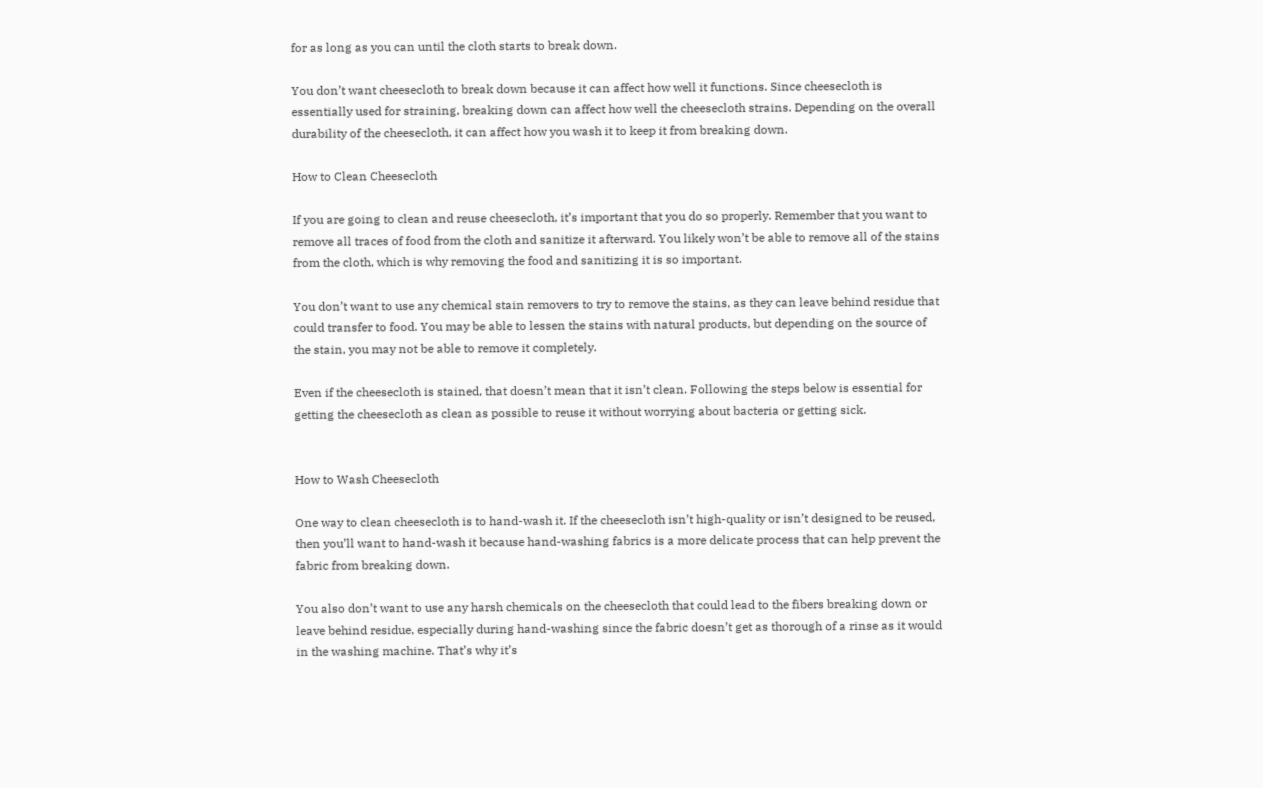for as long as you can until the cloth starts to break down.

You don’t want cheesecloth to break down because it can affect how well it functions. Since cheesecloth is essentially used for straining, breaking down can affect how well the cheesecloth strains. Depending on the overall durability of the cheesecloth, it can affect how you wash it to keep it from breaking down.

How to Clean Cheesecloth

If you are going to clean and reuse cheesecloth, it’s important that you do so properly. Remember that you want to remove all traces of food from the cloth and sanitize it afterward. You likely won’t be able to remove all of the stains from the cloth, which is why removing the food and sanitizing it is so important.

You don’t want to use any chemical stain removers to try to remove the stains, as they can leave behind residue that could transfer to food. You may be able to lessen the stains with natural products, but depending on the source of the stain, you may not be able to remove it completely.

Even if the cheesecloth is stained, that doesn’t mean that it isn’t clean. Following the steps below is essential for getting the cheesecloth as clean as possible to reuse it without worrying about bacteria or getting sick.


How to Wash Cheesecloth

One way to clean cheesecloth is to hand-wash it. If the cheesecloth isn’t high-quality or isn’t designed to be reused, then you’ll want to hand-wash it because hand-washing fabrics is a more delicate process that can help prevent the fabric from breaking down.

You also don’t want to use any harsh chemicals on the cheesecloth that could lead to the fibers breaking down or leave behind residue, especially during hand-washing since the fabric doesn’t get as thorough of a rinse as it would in the washing machine. That’s why it’s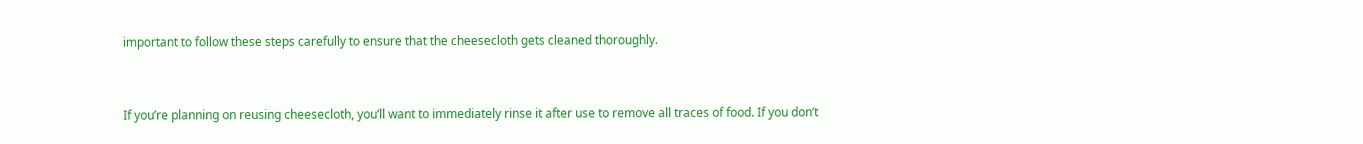important to follow these steps carefully to ensure that the cheesecloth gets cleaned thoroughly.


If you’re planning on reusing cheesecloth, you’ll want to immediately rinse it after use to remove all traces of food. If you don’t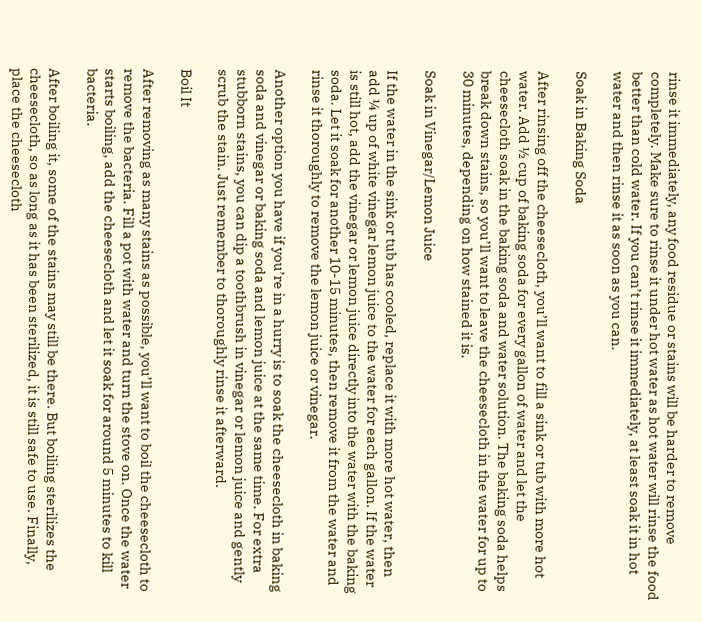rinse it immediately, any food residue or stains will be harder to remove completely. Make sure to rinse it under hot water as hot water will rinse the food better than cold water. If you can’t rinse it immediately, at least soak it in hot water and then rinse it as soon as you can.

Soak in Baking Soda

After rinsing off the cheesecloth, you’ll want to fill a sink or tub with more hot water. Add ½ cup of baking soda for every gallon of water and let the cheesecloth soak in the baking soda and water solution. The baking soda helps break down stains, so you’ll want to leave the cheesecloth in the water for up to 30 minutes, depending on how stained it is.

Soak in Vinegar/Lemon Juice

If the water in the sink or tub has cooled, replace it with more hot water, then add ¼ up of white vinegar lemon juice to the water for each gallon. If the water is still hot, add the vinegar or lemon juice directly into the water with the baking soda. Let it soak for another 10-15 minutes, then remove it from the water and rinse it thoroughly to remove the lemon juice or vinegar.

Another option you have if you’re in a hurry is to soak the cheesecloth in baking soda and vinegar or baking soda and lemon juice at the same time. For extra stubborn stains, you can dip a toothbrush in vinegar or lemon juice and gently scrub the stain. Just remember to thoroughly rinse it afterward.

Boil It

After removing as many stains as possible, you’ll want to boil the cheesecloth to remove the bacteria. Fill a pot with water and turn the stove on. Once the water starts boiling, add the cheesecloth and let it soak for around 5 minutes to kill bacteria.

After boiling it, some of the stains may still be there. But boiling sterilizes the cheesecloth, so as long as it has been sterilized, it is still safe to use. Finally, place the cheesecloth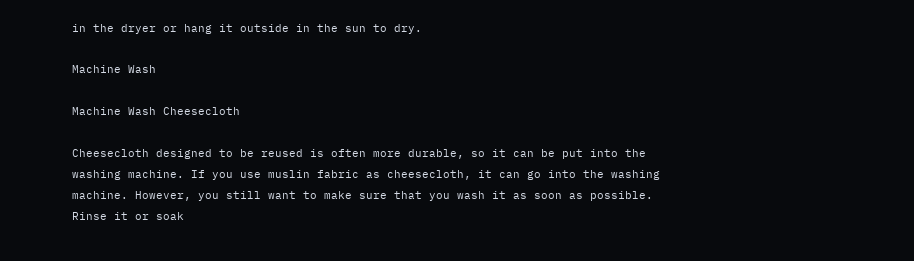in the dryer or hang it outside in the sun to dry.

Machine Wash

Machine Wash Cheesecloth

Cheesecloth designed to be reused is often more durable, so it can be put into the washing machine. If you use muslin fabric as cheesecloth, it can go into the washing machine. However, you still want to make sure that you wash it as soon as possible. Rinse it or soak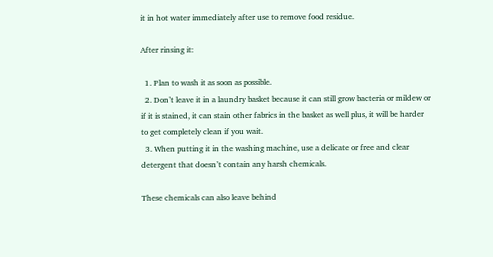it in hot water immediately after use to remove food residue.

After rinsing it:

  1. Plan to wash it as soon as possible.
  2. Don’t leave it in a laundry basket because it can still grow bacteria or mildew or if it is stained, it can stain other fabrics in the basket as well plus, it will be harder to get completely clean if you wait.
  3. When putting it in the washing machine, use a delicate or free and clear detergent that doesn’t contain any harsh chemicals.

These chemicals can also leave behind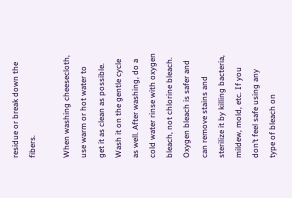residue or break down the fibers.

When washing cheesecloth, use warm or hot water to get it as clean as possible. Wash it on the gentle cycle as well. After washing, do a cold water rinse with oxygen bleach, not chlorine bleach. Oxygen bleach is safer and can remove stains and sterilize it by killing bacteria, mildew, mold, etc. If you don’t feel safe using any type of bleach on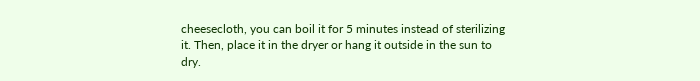cheesecloth, you can boil it for 5 minutes instead of sterilizing it. Then, place it in the dryer or hang it outside in the sun to dry.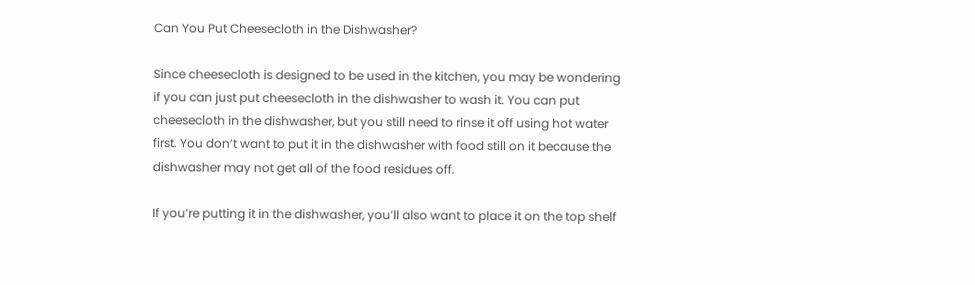Can You Put Cheesecloth in the Dishwasher?

Since cheesecloth is designed to be used in the kitchen, you may be wondering if you can just put cheesecloth in the dishwasher to wash it. You can put cheesecloth in the dishwasher, but you still need to rinse it off using hot water first. You don’t want to put it in the dishwasher with food still on it because the dishwasher may not get all of the food residues off.

If you’re putting it in the dishwasher, you’ll also want to place it on the top shelf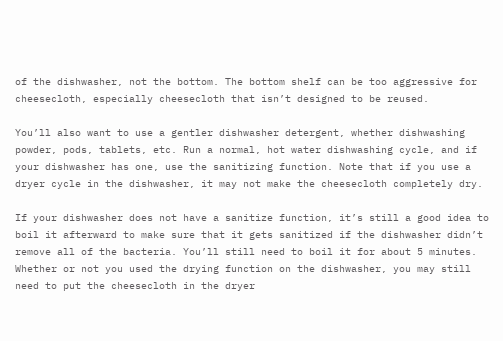of the dishwasher, not the bottom. The bottom shelf can be too aggressive for cheesecloth, especially cheesecloth that isn’t designed to be reused.

You’ll also want to use a gentler dishwasher detergent, whether dishwashing powder, pods, tablets, etc. Run a normal, hot water dishwashing cycle, and if your dishwasher has one, use the sanitizing function. Note that if you use a dryer cycle in the dishwasher, it may not make the cheesecloth completely dry.

If your dishwasher does not have a sanitize function, it’s still a good idea to boil it afterward to make sure that it gets sanitized if the dishwasher didn’t remove all of the bacteria. You’ll still need to boil it for about 5 minutes. Whether or not you used the drying function on the dishwasher, you may still need to put the cheesecloth in the dryer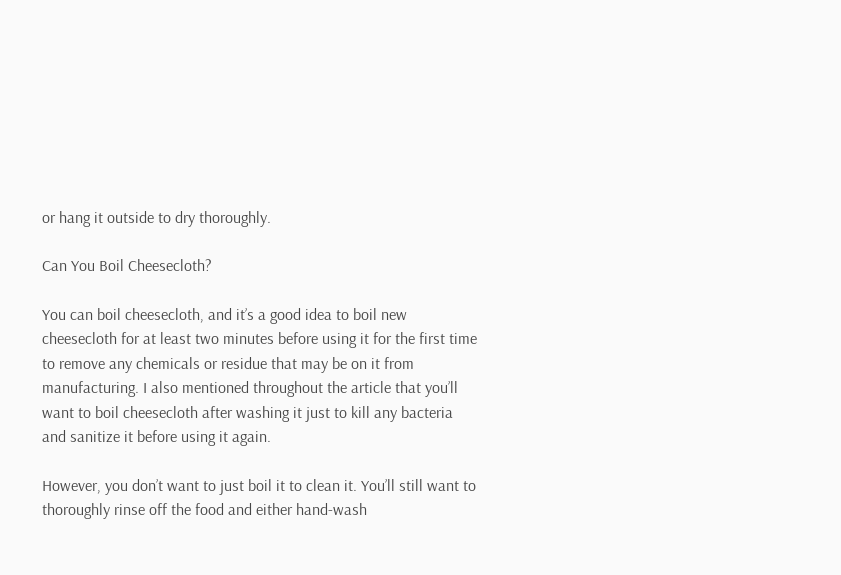or hang it outside to dry thoroughly.

Can You Boil Cheesecloth?

You can boil cheesecloth, and it’s a good idea to boil new cheesecloth for at least two minutes before using it for the first time to remove any chemicals or residue that may be on it from manufacturing. I also mentioned throughout the article that you’ll want to boil cheesecloth after washing it just to kill any bacteria and sanitize it before using it again.

However, you don’t want to just boil it to clean it. You’ll still want to thoroughly rinse off the food and either hand-wash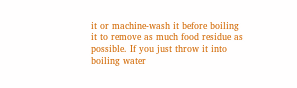it or machine-wash it before boiling it to remove as much food residue as possible. If you just throw it into boiling water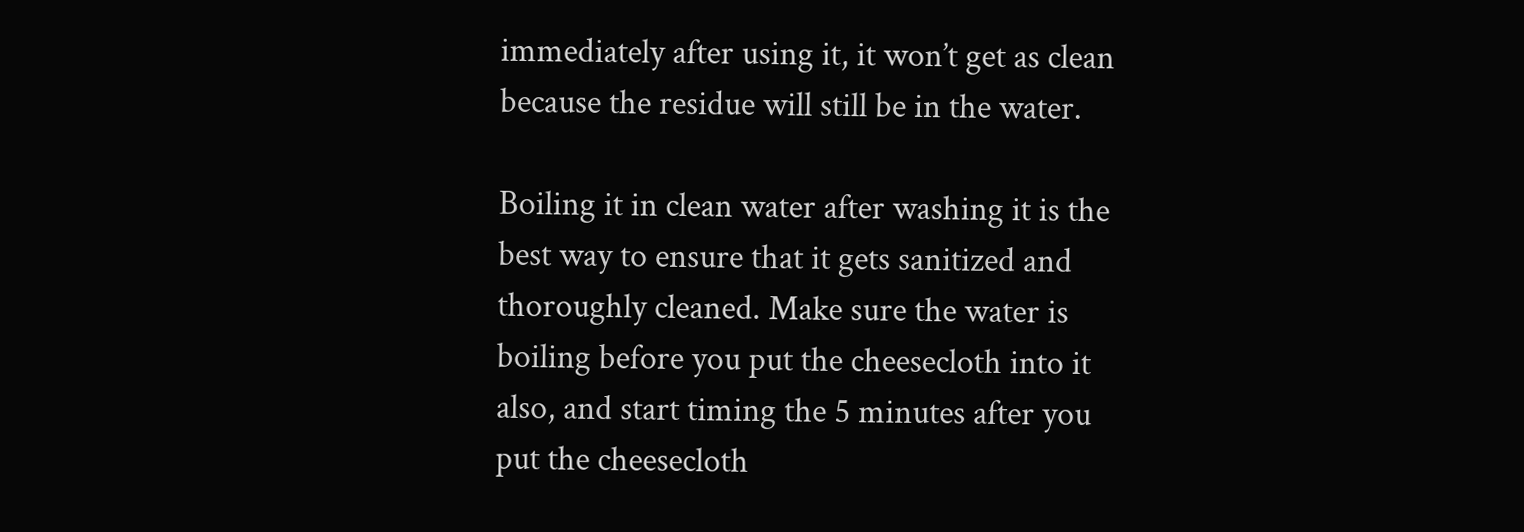immediately after using it, it won’t get as clean because the residue will still be in the water.

Boiling it in clean water after washing it is the best way to ensure that it gets sanitized and thoroughly cleaned. Make sure the water is boiling before you put the cheesecloth into it also, and start timing the 5 minutes after you put the cheesecloth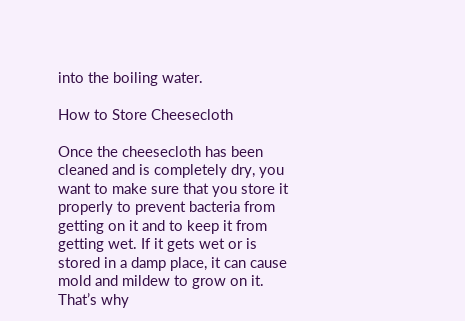into the boiling water.

How to Store Cheesecloth

Once the cheesecloth has been cleaned and is completely dry, you want to make sure that you store it properly to prevent bacteria from getting on it and to keep it from getting wet. If it gets wet or is stored in a damp place, it can cause mold and mildew to grow on it. That’s why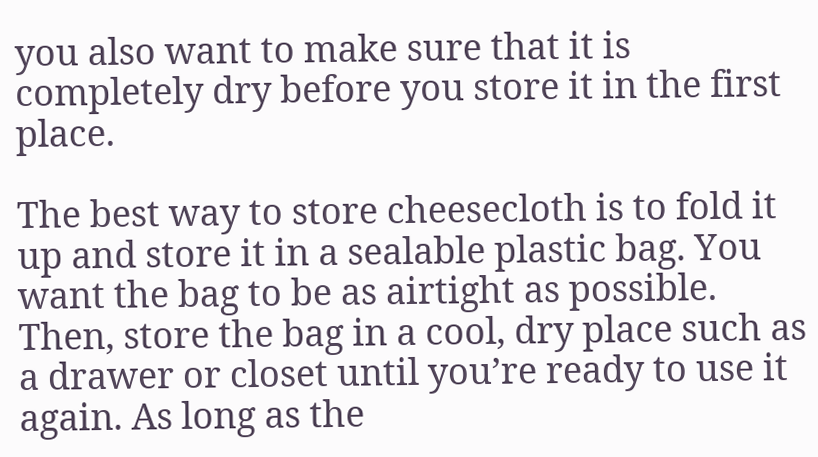you also want to make sure that it is completely dry before you store it in the first place.

The best way to store cheesecloth is to fold it up and store it in a sealable plastic bag. You want the bag to be as airtight as possible. Then, store the bag in a cool, dry place such as a drawer or closet until you’re ready to use it again. As long as the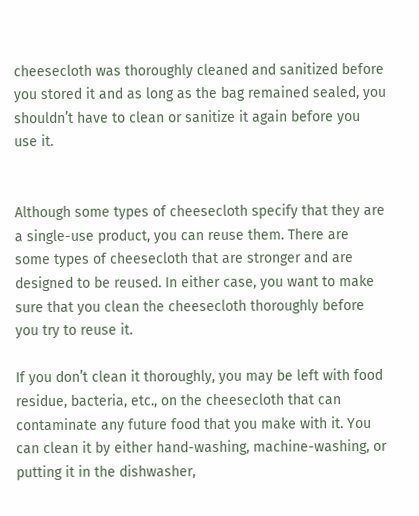cheesecloth was thoroughly cleaned and sanitized before you stored it and as long as the bag remained sealed, you shouldn’t have to clean or sanitize it again before you use it.


Although some types of cheesecloth specify that they are a single-use product, you can reuse them. There are some types of cheesecloth that are stronger and are designed to be reused. In either case, you want to make sure that you clean the cheesecloth thoroughly before you try to reuse it.

If you don’t clean it thoroughly, you may be left with food residue, bacteria, etc., on the cheesecloth that can contaminate any future food that you make with it. You can clean it by either hand-washing, machine-washing, or putting it in the dishwasher,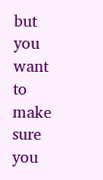but you want to make sure you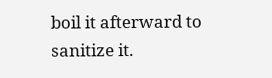boil it afterward to sanitize it.